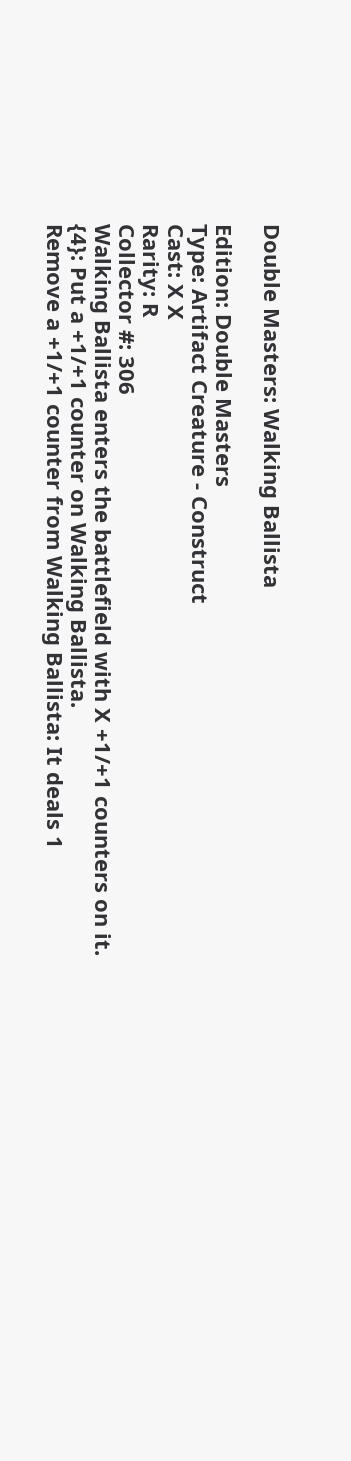Double Masters: Walking Ballista

Edition: Double Masters
Type: Artifact Creature - Construct
Cast: X X
Rarity: R
Collector #: 306
Walking Ballista enters the battlefield with X +1/+1 counters on it.
{4}: Put a +1/+1 counter on Walking Ballista.
Remove a +1/+1 counter from Walking Ballista: It deals 1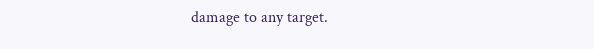damage to any target.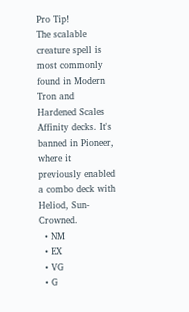Pro Tip!
The scalable creature spell is most commonly found in Modern Tron and Hardened Scales Affinity decks. It's banned in Pioneer, where it previously enabled a combo deck with Heliod, Sun-Crowned.
  • NM
  • EX
  • VG
  • G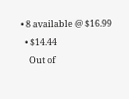• 8 available @ $16.99
  • $14.44
    Out of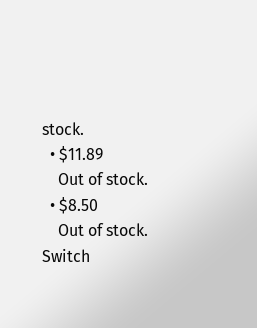stock.
  • $11.89
    Out of stock.
  • $8.50
    Out of stock.
Switch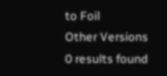to Foil
Other Versions
0 results found